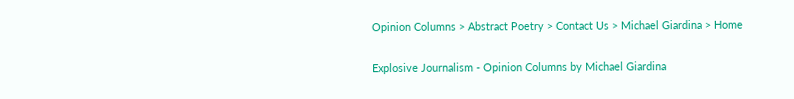Opinion Columns > Abstract Poetry > Contact Us > Michael Giardina > Home

Explosive Journalism - Opinion Columns by Michael Giardina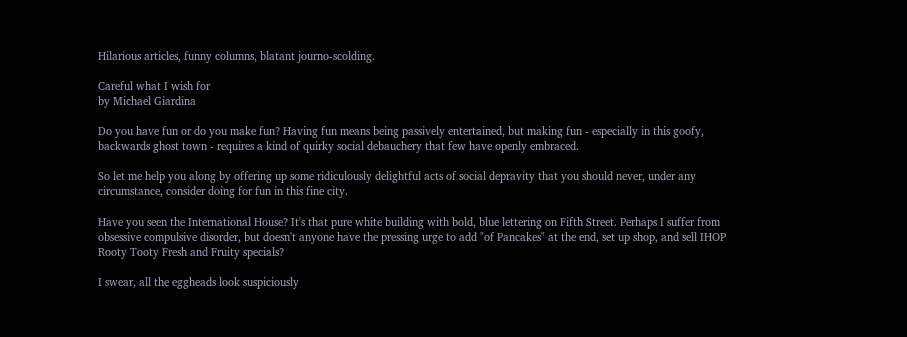Hilarious articles, funny columns, blatant journo-scolding.

Careful what I wish for
by Michael Giardina

Do you have fun or do you make fun? Having fun means being passively entertained, but making fun - especially in this goofy, backwards ghost town - requires a kind of quirky social debauchery that few have openly embraced.

So let me help you along by offering up some ridiculously delightful acts of social depravity that you should never, under any circumstance, consider doing for fun in this fine city.

Have you seen the International House? It's that pure white building with bold, blue lettering on Fifth Street. Perhaps I suffer from obsessive compulsive disorder, but doesn't anyone have the pressing urge to add "of Pancakes" at the end, set up shop, and sell IHOP Rooty Tooty Fresh and Fruity specials?

I swear, all the eggheads look suspiciously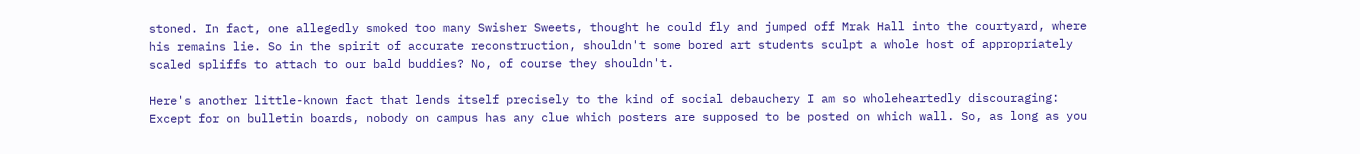stoned. In fact, one allegedly smoked too many Swisher Sweets, thought he could fly and jumped off Mrak Hall into the courtyard, where his remains lie. So in the spirit of accurate reconstruction, shouldn't some bored art students sculpt a whole host of appropriately scaled spliffs to attach to our bald buddies? No, of course they shouldn't.

Here's another little-known fact that lends itself precisely to the kind of social debauchery I am so wholeheartedly discouraging: Except for on bulletin boards, nobody on campus has any clue which posters are supposed to be posted on which wall. So, as long as you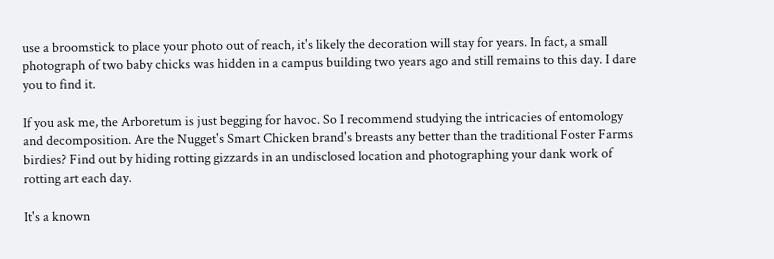use a broomstick to place your photo out of reach, it's likely the decoration will stay for years. In fact, a small photograph of two baby chicks was hidden in a campus building two years ago and still remains to this day. I dare you to find it.

If you ask me, the Arboretum is just begging for havoc. So I recommend studying the intricacies of entomology and decomposition. Are the Nugget's Smart Chicken brand's breasts any better than the traditional Foster Farms birdies? Find out by hiding rotting gizzards in an undisclosed location and photographing your dank work of rotting art each day.

It's a known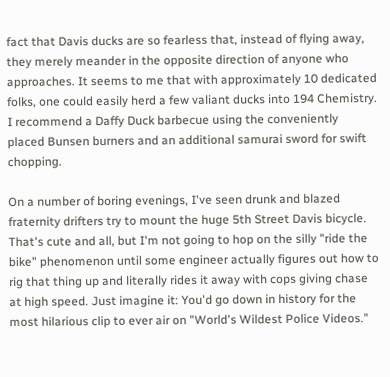fact that Davis ducks are so fearless that, instead of flying away, they merely meander in the opposite direction of anyone who approaches. It seems to me that with approximately 10 dedicated folks, one could easily herd a few valiant ducks into 194 Chemistry. I recommend a Daffy Duck barbecue using the conveniently placed Bunsen burners and an additional samurai sword for swift chopping.

On a number of boring evenings, I've seen drunk and blazed fraternity drifters try to mount the huge 5th Street Davis bicycle. That's cute and all, but I'm not going to hop on the silly "ride the bike" phenomenon until some engineer actually figures out how to rig that thing up and literally rides it away with cops giving chase at high speed. Just imagine it: You'd go down in history for the most hilarious clip to ever air on "World's Wildest Police Videos."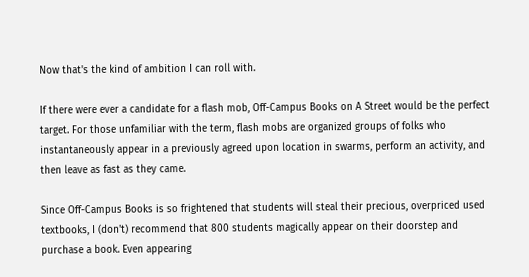Now that's the kind of ambition I can roll with.

If there were ever a candidate for a flash mob, Off-Campus Books on A Street would be the perfect target. For those unfamiliar with the term, flash mobs are organized groups of folks who instantaneously appear in a previously agreed upon location in swarms, perform an activity, and then leave as fast as they came.

Since Off-Campus Books is so frightened that students will steal their precious, overpriced used textbooks, I (don't) recommend that 800 students magically appear on their doorstep and purchase a book. Even appearing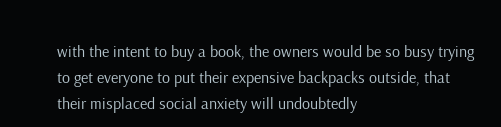with the intent to buy a book, the owners would be so busy trying to get everyone to put their expensive backpacks outside, that their misplaced social anxiety will undoubtedly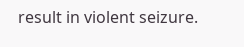result in violent seizure.